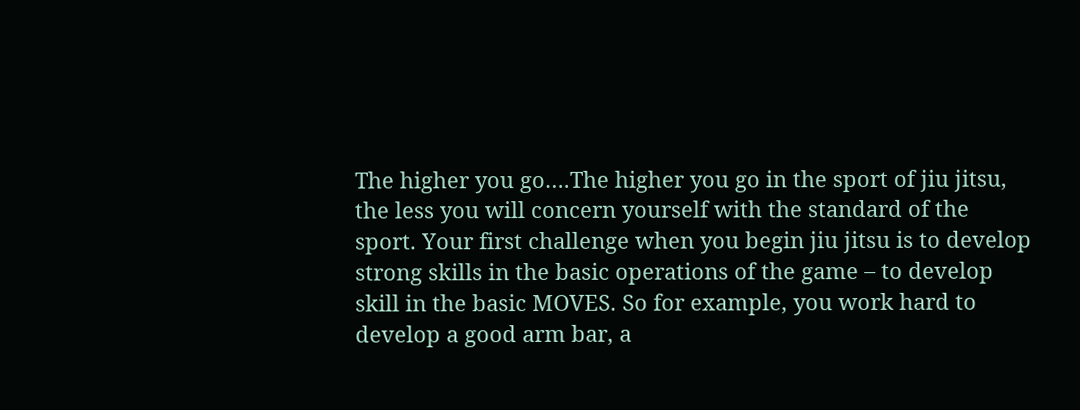The higher you go….The higher you go in the sport of jiu jitsu, the less you will concern yourself with the standard of the sport. Your first challenge when you begin jiu jitsu is to develop strong skills in the basic operations of the game – to develop skill in the basic MOVES. So for example, you work hard to develop a good arm bar, a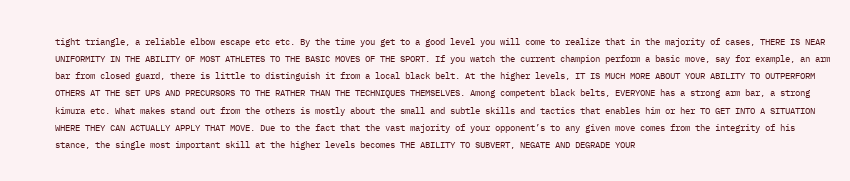tight triangle, a reliable elbow escape etc etc. By the time you get to a good level you will come to realize that in the majority of cases, THERE IS NEAR UNIFORMITY IN THE ABILITY OF MOST ATHLETES TO THE BASIC MOVES OF THE SPORT. If you watch the current champion perform a basic move, say for example, an arm bar from closed guard, there is little to distinguish it from a local black belt. At the higher levels, IT IS MUCH MORE ABOUT YOUR ABILITY TO OUTPERFORM OTHERS AT THE SET UPS AND PRECURSORS TO THE RATHER THAN THE TECHNIQUES THEMSELVES. Among competent black belts, EVERYONE has a strong arm bar, a strong kimura etc. What makes stand out from the others is mostly about the small and subtle skills and tactics that enables him or her TO GET INTO A SITUATION WHERE THEY CAN ACTUALLY APPLY THAT MOVE. Due to the fact that the vast majority of your opponent’s to any given move comes from the integrity of his stance, the single most important skill at the higher levels becomes THE ABILITY TO SUBVERT, NEGATE AND DEGRADE YOUR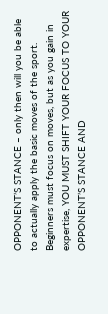OPPONENT’S STANCE – only then will you be able to actually apply the basic moves of the sport. Beginners must focus on moves, but as you gain in expertise, YOU MUST SHIFT YOUR FOCUS TO YOUR OPPONENT’S STANCE AND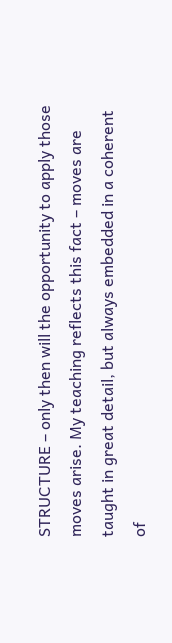STRUCTURE – only then will the opportunity to apply those moves arise. My teaching reflects this fact – moves are taught in great detail, but always embedded in a coherent of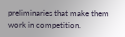preliminaries that make them work in competition.